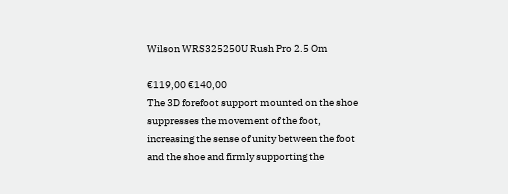Wilson WRS325250U Rush Pro 2.5 Om

€119,00 €140,00
The 3D forefoot support mounted on the shoe suppresses the movement of the foot, increasing the sense of unity between the foot and the shoe and firmly supporting the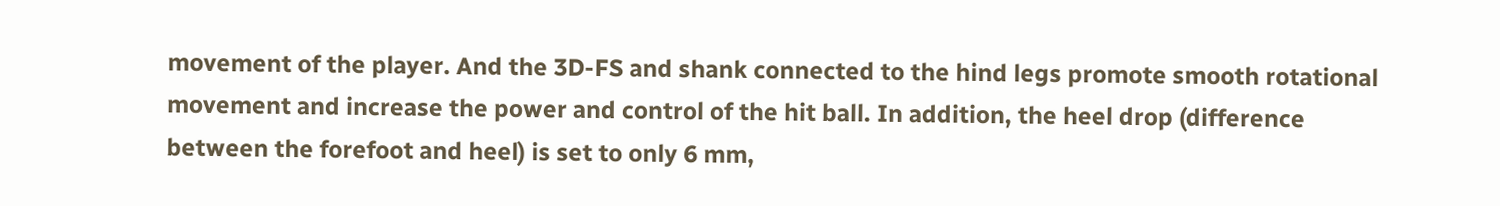movement of the player. And the 3D-FS and shank connected to the hind legs promote smooth rotational movement and increase the power and control of the hit ball. In addition, the heel drop (difference between the forefoot and heel) is set to only 6 mm,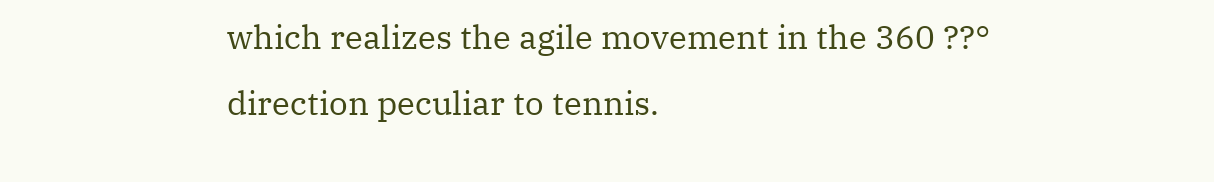which realizes the agile movement in the 360 ??° direction peculiar to tennis.